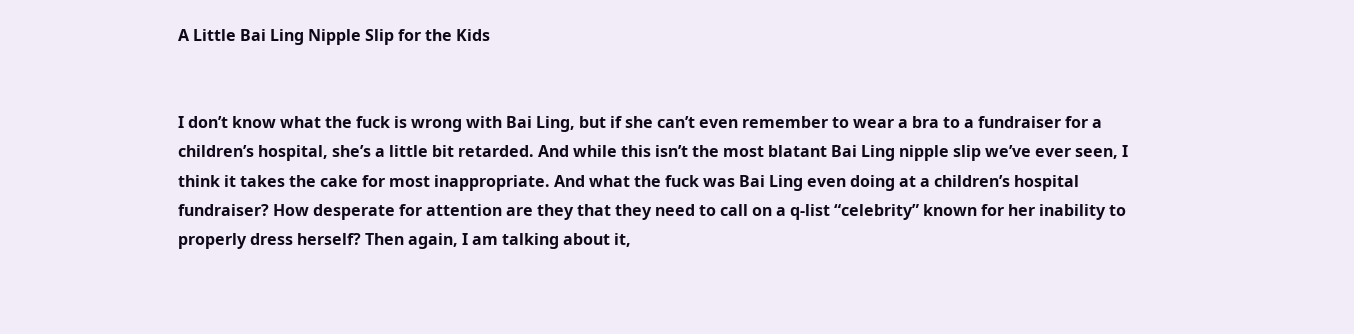A Little Bai Ling Nipple Slip for the Kids


I don’t know what the fuck is wrong with Bai Ling, but if she can’t even remember to wear a bra to a fundraiser for a children’s hospital, she’s a little bit retarded. And while this isn’t the most blatant Bai Ling nipple slip we’ve ever seen, I think it takes the cake for most inappropriate. And what the fuck was Bai Ling even doing at a children’s hospital fundraiser? How desperate for attention are they that they need to call on a q-list “celebrity” known for her inability to properly dress herself? Then again, I am talking about it,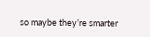so maybe they’re smarter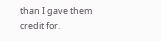than I gave them credit for.